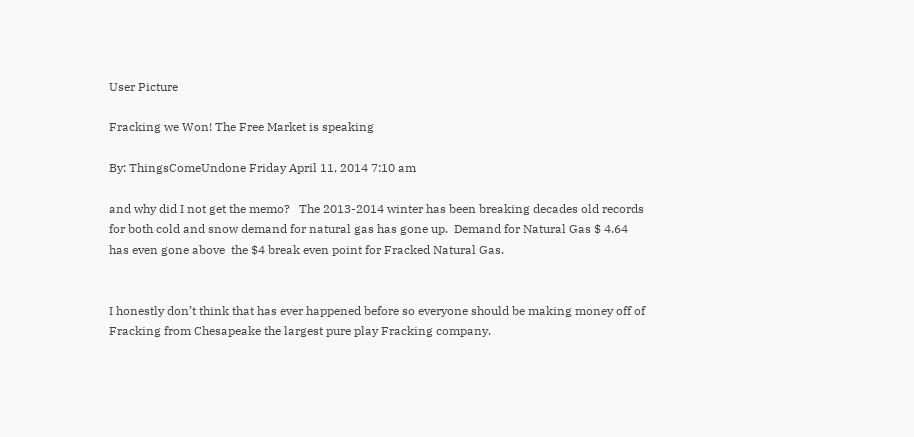User Picture

Fracking we Won! The Free Market is speaking

By: ThingsComeUndone Friday April 11, 2014 7:10 am

and why did I not get the memo?   The 2013-2014 winter has been breaking decades old records for both cold and snow demand for natural gas has gone up.  Demand for Natural Gas $ 4.64  has even gone above  the $4 break even point for Fracked Natural Gas.


I honestly don’t think that has ever happened before so everyone should be making money off of Fracking from Chesapeake the largest pure play Fracking company.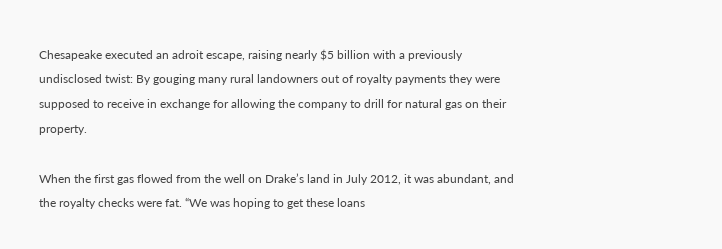Chesapeake executed an adroit escape, raising nearly $5 billion with a previously undisclosed twist: By gouging many rural landowners out of royalty payments they were supposed to receive in exchange for allowing the company to drill for natural gas on their property.

When the first gas flowed from the well on Drake’s land in July 2012, it was abundant, and the royalty checks were fat. “We was hoping to get these loans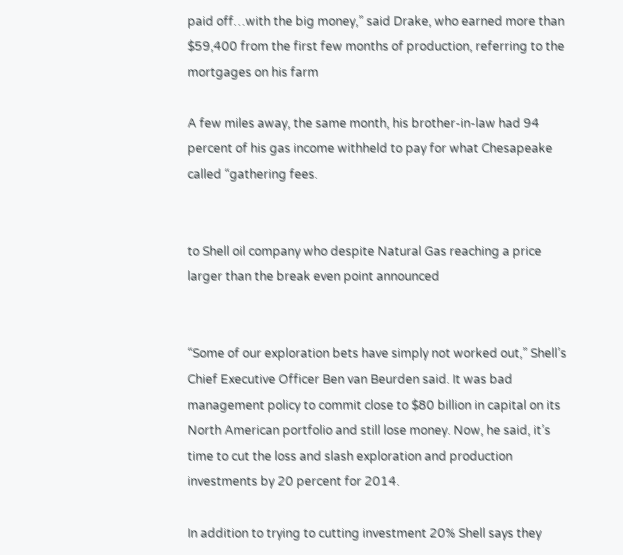paid off…with the big money,” said Drake, who earned more than $59,400 from the first few months of production, referring to the mortgages on his farm

A few miles away, the same month, his brother-in-law had 94 percent of his gas income withheld to pay for what Chesapeake called “gathering fees.


to Shell oil company who despite Natural Gas reaching a price larger than the break even point announced


“Some of our exploration bets have simply not worked out,” Shell’s Chief Executive Officer Ben van Beurden said. It was bad management policy to commit close to $80 billion in capital on its North American portfolio and still lose money. Now, he said, it’s time to cut the loss and slash exploration and production investments by 20 percent for 2014.

In addition to trying to cutting investment 20% Shell says they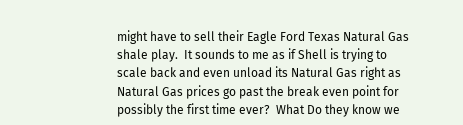might have to sell their Eagle Ford Texas Natural Gas shale play.  It sounds to me as if Shell is trying to scale back and even unload its Natural Gas right as Natural Gas prices go past the break even point for possibly the first time ever?  What Do they know we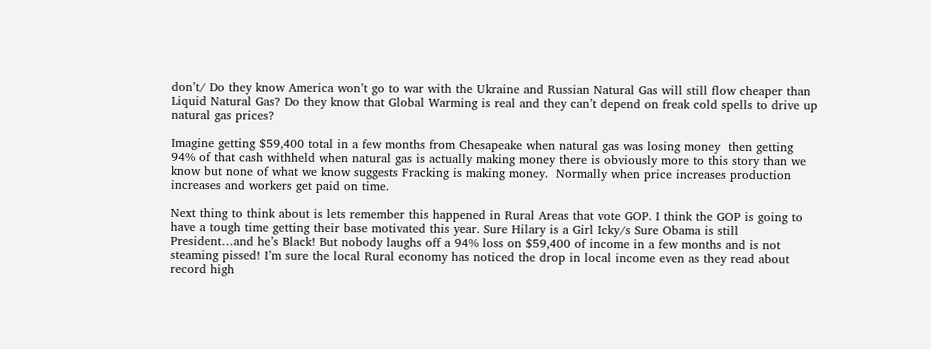don’t/ Do they know America won’t go to war with the Ukraine and Russian Natural Gas will still flow cheaper than Liquid Natural Gas? Do they know that Global Warming is real and they can’t depend on freak cold spells to drive up natural gas prices?

Imagine getting $59,400 total in a few months from Chesapeake when natural gas was losing money  then getting 94% of that cash withheld when natural gas is actually making money there is obviously more to this story than we know but none of what we know suggests Fracking is making money.  Normally when price increases production increases and workers get paid on time.

Next thing to think about is lets remember this happened in Rural Areas that vote GOP. I think the GOP is going to have a tough time getting their base motivated this year. Sure Hilary is a Girl Icky/s Sure Obama is still President…and he’s Black! But nobody laughs off a 94% loss on $59,400 of income in a few months and is not steaming pissed! I’m sure the local Rural economy has noticed the drop in local income even as they read about record high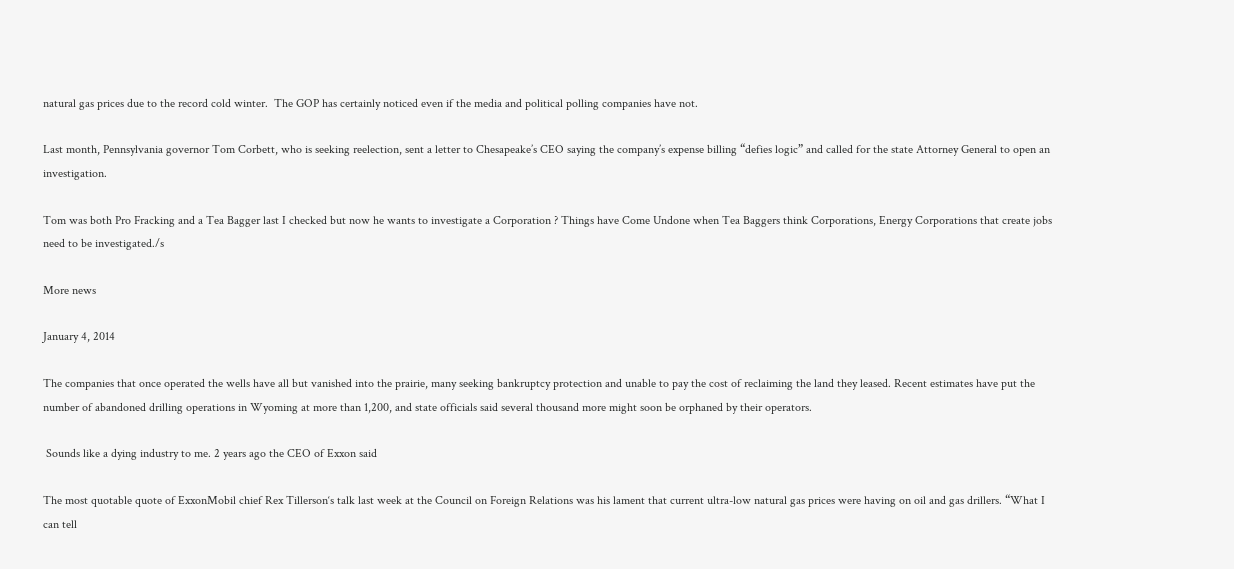natural gas prices due to the record cold winter.  The GOP has certainly noticed even if the media and political polling companies have not.

Last month, Pennsylvania governor Tom Corbett, who is seeking reelection, sent a letter to Chesapeake’s CEO saying the company’s expense billing “defies logic” and called for the state Attorney General to open an investigation.

Tom was both Pro Fracking and a Tea Bagger last I checked but now he wants to investigate a Corporation ? Things have Come Undone when Tea Baggers think Corporations, Energy Corporations that create jobs need to be investigated./s

More news

January 4, 2014

The companies that once operated the wells have all but vanished into the prairie, many seeking bankruptcy protection and unable to pay the cost of reclaiming the land they leased. Recent estimates have put the number of abandoned drilling operations in Wyoming at more than 1,200, and state officials said several thousand more might soon be orphaned by their operators.

 Sounds like a dying industry to me. 2 years ago the CEO of Exxon said

The most quotable quote of ExxonMobil chief Rex Tillerson‘s talk last week at the Council on Foreign Relations was his lament that current ultra-low natural gas prices were having on oil and gas drillers. “What I can tell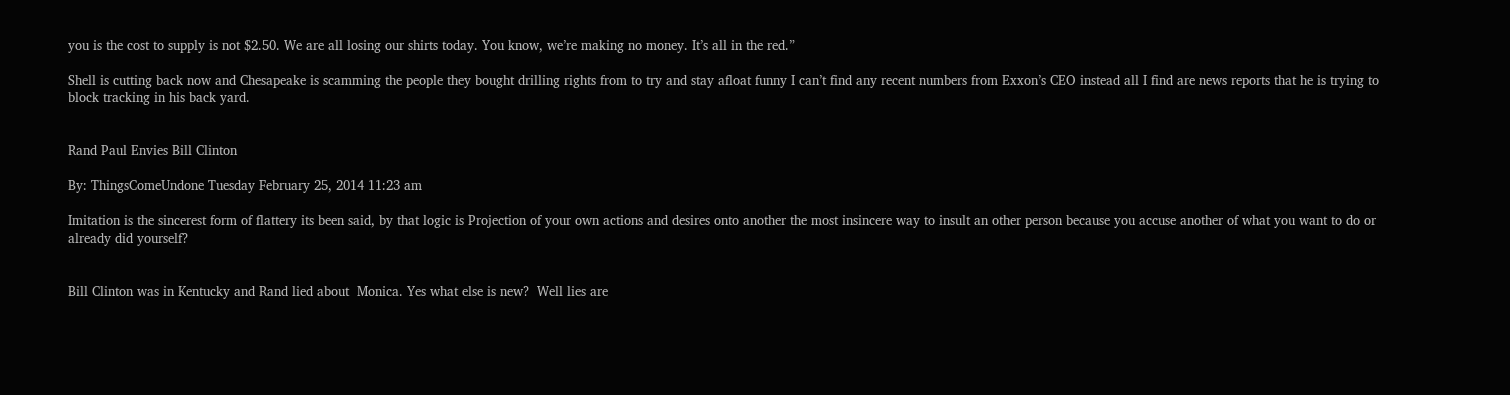you is the cost to supply is not $2.50. We are all losing our shirts today. You know, we’re making no money. It’s all in the red.”

Shell is cutting back now and Chesapeake is scamming the people they bought drilling rights from to try and stay afloat funny I can’t find any recent numbers from Exxon’s CEO instead all I find are news reports that he is trying to block tracking in his back yard.


Rand Paul Envies Bill Clinton

By: ThingsComeUndone Tuesday February 25, 2014 11:23 am

Imitation is the sincerest form of flattery its been said, by that logic is Projection of your own actions and desires onto another the most insincere way to insult an other person because you accuse another of what you want to do or already did yourself?


Bill Clinton was in Kentucky and Rand lied about  Monica. Yes what else is new?  Well lies are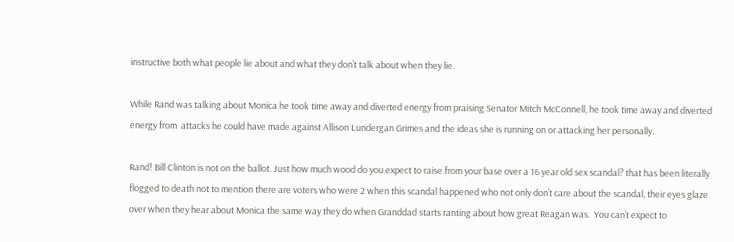instructive both what people lie about and what they don’t talk about when they lie.

While Rand was talking about Monica he took time away and diverted energy from praising Senator Mitch McConnell, he took time away and diverted energy from  attacks he could have made against Allison Lundergan Grimes and the ideas she is running on or attacking her personally.

Rand! Bill Clinton is not on the ballot. Just how much wood do you expect to raise from your base over a 16 year old sex scandal? that has been literally flogged to death not to mention there are voters who were 2 when this scandal happened who not only don’t care about the scandal, their eyes glaze over when they hear about Monica the same way they do when Granddad starts ranting about how great Reagan was.  You can’t expect to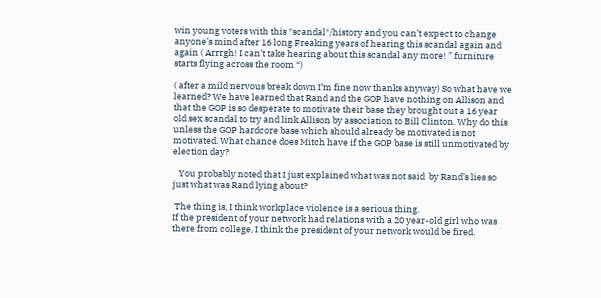win young voters with this *scandal*/history and you can’t expect to change anyone’s mind after 16 long Freaking years of hearing this scandal again and again ( Arrrgh! I can’t take hearing about this scandal any more! ” furniture starts flying across the room “)

( after a mild nervous break down I’m fine now thanks anyway) So what have we learned? We have learned that Rand and the GOP have nothing on Allison and that the GOP is so desperate to motivate their base they brought out a 16 year old sex scandal to try and link Allison by association to Bill Clinton. Why do this unless the GOP hardcore base which should already be motivated is not motivated. What chance does Mitch have if the GOP base is still unmotivated by election day?

   You probably noted that I just explained what was not said  by Rand’s lies so just what was Rand lying about?

 The thing is, I think workplace violence is a serious thing.
If the president of your network had relations with a 20 year-old girl who was there from college, I think the president of your network would be fired.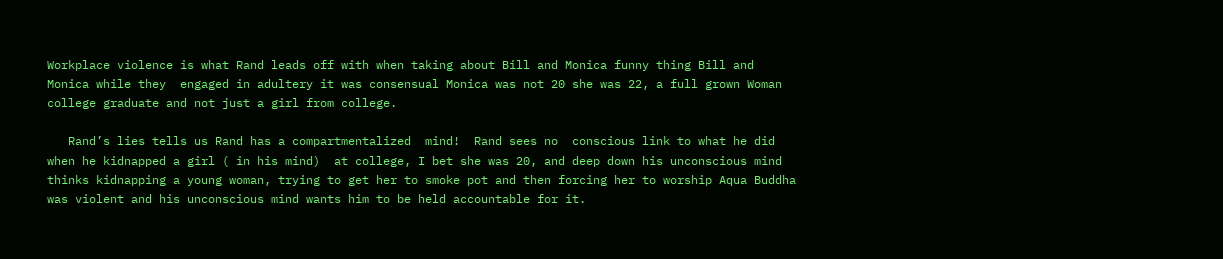Workplace violence is what Rand leads off with when taking about Bill and Monica funny thing Bill and Monica while they  engaged in adultery it was consensual Monica was not 20 she was 22, a full grown Woman college graduate and not just a girl from college.

   Rand’s lies tells us Rand has a compartmentalized  mind!  Rand sees no  conscious link to what he did when he kidnapped a girl ( in his mind)  at college, I bet she was 20, and deep down his unconscious mind  thinks kidnapping a young woman, trying to get her to smoke pot and then forcing her to worship Aqua Buddha was violent and his unconscious mind wants him to be held accountable for it.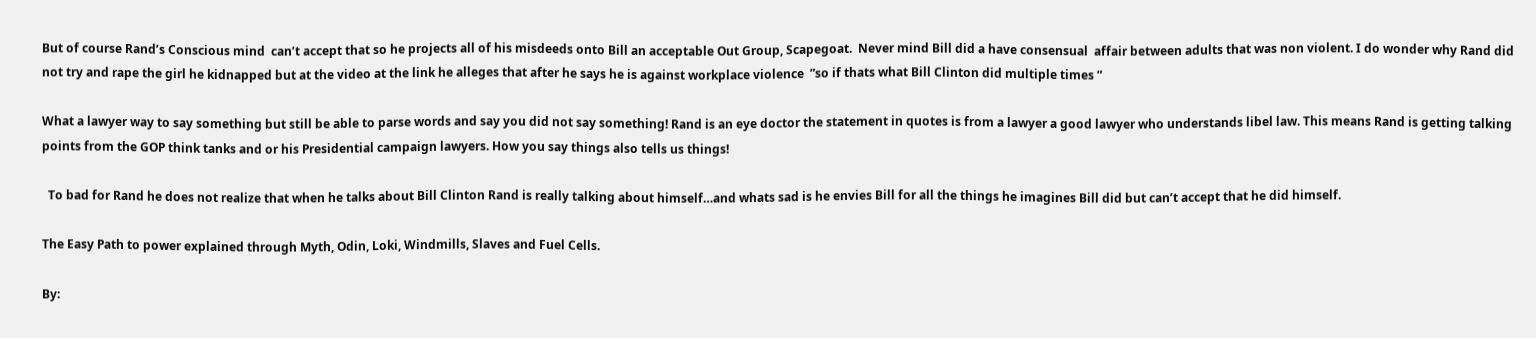But of course Rand’s Conscious mind  can’t accept that so he projects all of his misdeeds onto Bill an acceptable Out Group, Scapegoat.  Never mind Bill did a have consensual  affair between adults that was non violent. I do wonder why Rand did not try and rape the girl he kidnapped but at the video at the link he alleges that after he says he is against workplace violence  ”so if thats what Bill Clinton did multiple times ”

What a lawyer way to say something but still be able to parse words and say you did not say something! Rand is an eye doctor the statement in quotes is from a lawyer a good lawyer who understands libel law. This means Rand is getting talking points from the GOP think tanks and or his Presidential campaign lawyers. How you say things also tells us things!

  To bad for Rand he does not realize that when he talks about Bill Clinton Rand is really talking about himself…and whats sad is he envies Bill for all the things he imagines Bill did but can’t accept that he did himself.

The Easy Path to power explained through Myth, Odin, Loki, Windmills, Slaves and Fuel Cells.

By: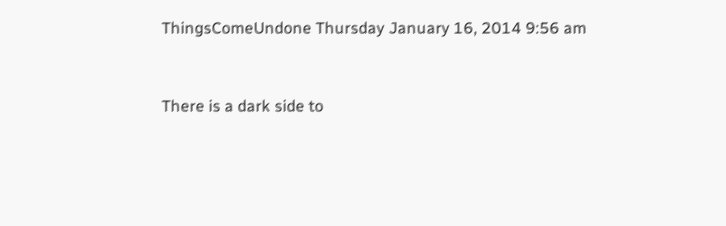ThingsComeUndone Thursday January 16, 2014 9:56 am


There is a dark side to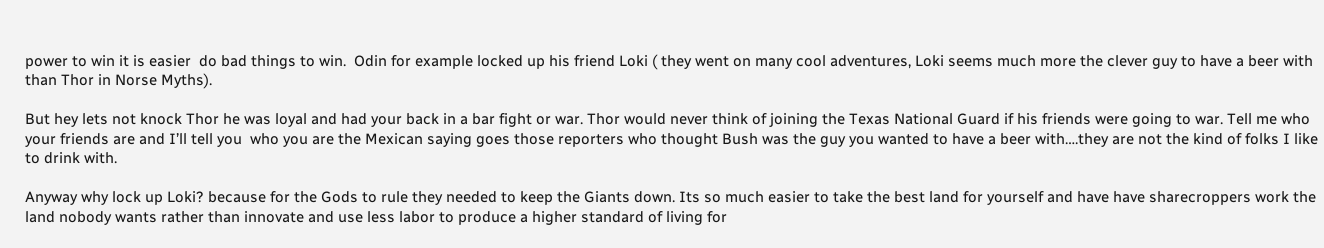power to win it is easier  do bad things to win.  Odin for example locked up his friend Loki ( they went on many cool adventures, Loki seems much more the clever guy to have a beer with than Thor in Norse Myths).

But hey lets not knock Thor he was loyal and had your back in a bar fight or war. Thor would never think of joining the Texas National Guard if his friends were going to war. Tell me who your friends are and I’ll tell you  who you are the Mexican saying goes those reporters who thought Bush was the guy you wanted to have a beer with….they are not the kind of folks I like to drink with.

Anyway why lock up Loki? because for the Gods to rule they needed to keep the Giants down. Its so much easier to take the best land for yourself and have have sharecroppers work the land nobody wants rather than innovate and use less labor to produce a higher standard of living for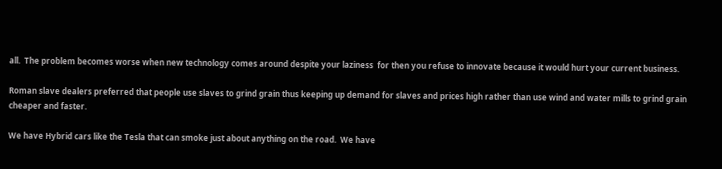all.  The problem becomes worse when new technology comes around despite your laziness  for then you refuse to innovate because it would hurt your current business.

Roman slave dealers preferred that people use slaves to grind grain thus keeping up demand for slaves and prices high rather than use wind and water mills to grind grain cheaper and faster.

We have Hybrid cars like the Tesla that can smoke just about anything on the road.  We have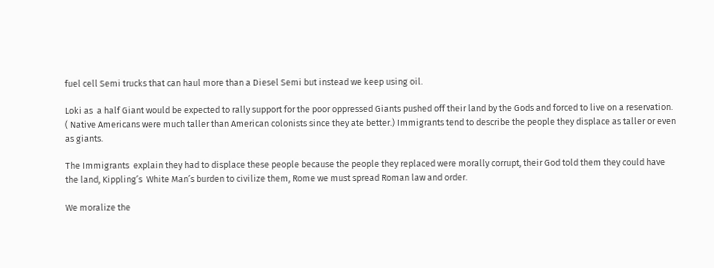fuel cell Semi trucks that can haul more than a Diesel Semi but instead we keep using oil.

Loki as  a half Giant would be expected to rally support for the poor oppressed Giants pushed off their land by the Gods and forced to live on a reservation.
( Native Americans were much taller than American colonists since they ate better.) Immigrants tend to describe the people they displace as taller or even as giants.

The Immigrants  explain they had to displace these people because the people they replaced were morally corrupt, their God told them they could have the land, Kippling’s  White Man’s burden to civilize them, Rome we must spread Roman law and order.

We moralize the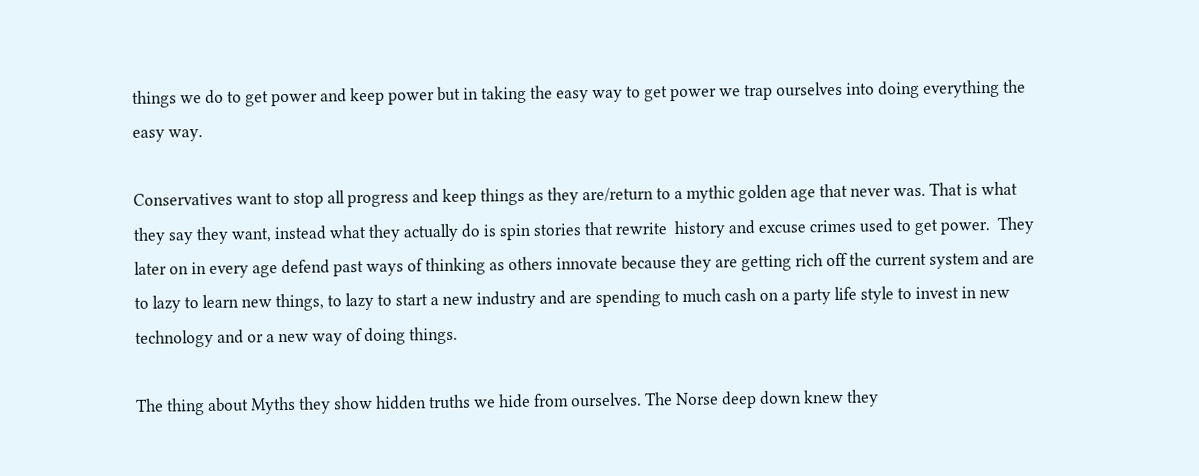things we do to get power and keep power but in taking the easy way to get power we trap ourselves into doing everything the easy way.

Conservatives want to stop all progress and keep things as they are/return to a mythic golden age that never was. That is what they say they want, instead what they actually do is spin stories that rewrite  history and excuse crimes used to get power.  They later on in every age defend past ways of thinking as others innovate because they are getting rich off the current system and are to lazy to learn new things, to lazy to start a new industry and are spending to much cash on a party life style to invest in new technology and or a new way of doing things.

The thing about Myths they show hidden truths we hide from ourselves. The Norse deep down knew they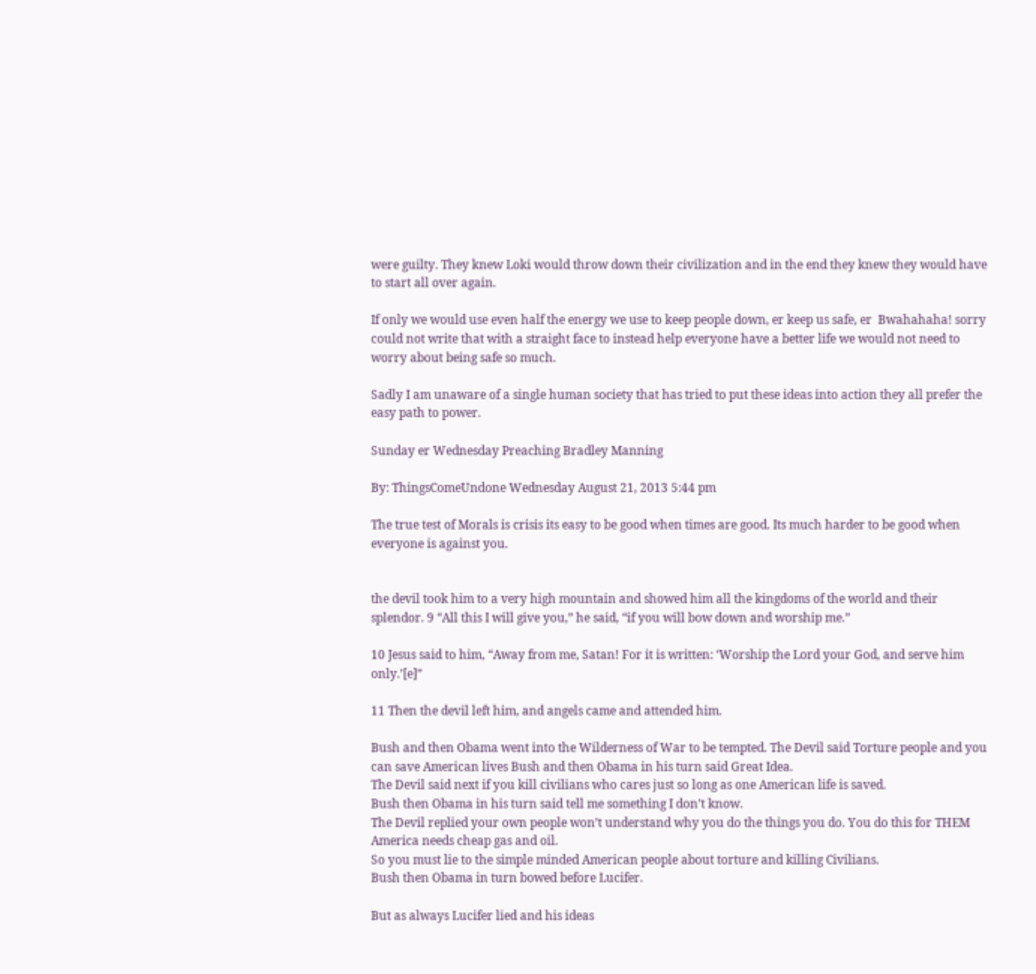were guilty. They knew Loki would throw down their civilization and in the end they knew they would have to start all over again.

If only we would use even half the energy we use to keep people down, er keep us safe, er  Bwahahaha! sorry could not write that with a straight face to instead help everyone have a better life we would not need to worry about being safe so much.

Sadly I am unaware of a single human society that has tried to put these ideas into action they all prefer the easy path to power.

Sunday er Wednesday Preaching Bradley Manning

By: ThingsComeUndone Wednesday August 21, 2013 5:44 pm

The true test of Morals is crisis its easy to be good when times are good. Its much harder to be good when everyone is against you.


the devil took him to a very high mountain and showed him all the kingdoms of the world and their splendor. 9 “All this I will give you,” he said, “if you will bow down and worship me.”

10 Jesus said to him, “Away from me, Satan! For it is written: ‘Worship the Lord your God, and serve him only.’[e]”

11 Then the devil left him, and angels came and attended him.

Bush and then Obama went into the Wilderness of War to be tempted. The Devil said Torture people and you can save American lives Bush and then Obama in his turn said Great Idea.
The Devil said next if you kill civilians who cares just so long as one American life is saved.
Bush then Obama in his turn said tell me something I don’t know.
The Devil replied your own people won’t understand why you do the things you do. You do this for THEM America needs cheap gas and oil.
So you must lie to the simple minded American people about torture and killing Civilians.
Bush then Obama in turn bowed before Lucifer.

But as always Lucifer lied and his ideas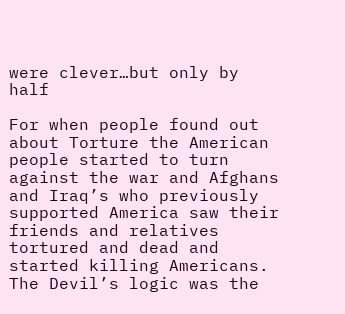were clever…but only by half

For when people found out about Torture the American people started to turn against the war and Afghans and Iraq’s who previously supported America saw their friends and relatives tortured and dead and started killing Americans.
The Devil’s logic was the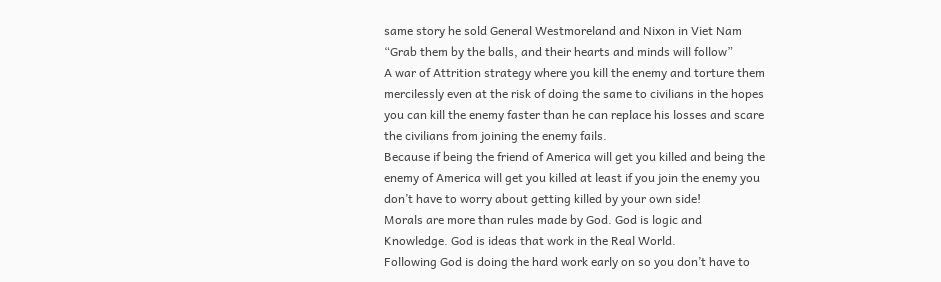same story he sold General Westmoreland and Nixon in Viet Nam “Grab them by the balls, and their hearts and minds will follow”
A war of Attrition strategy where you kill the enemy and torture them mercilessly even at the risk of doing the same to civilians in the hopes you can kill the enemy faster than he can replace his losses and scare the civilians from joining the enemy fails.
Because if being the friend of America will get you killed and being the enemy of America will get you killed at least if you join the enemy you don’t have to worry about getting killed by your own side!
Morals are more than rules made by God. God is logic and Knowledge. God is ideas that work in the Real World.
Following God is doing the hard work early on so you don’t have to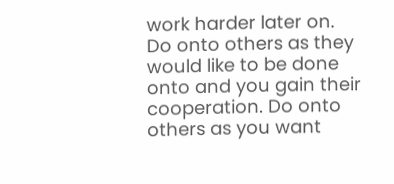work harder later on.
Do onto others as they would like to be done onto and you gain their cooperation. Do onto others as you want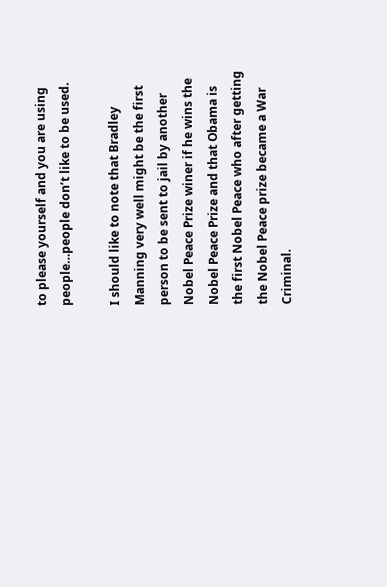to please yourself and you are using people…people don’t like to be used.

I should like to note that Bradley Manning very well might be the first person to be sent to jail by another Nobel Peace Prize winer if he wins the Nobel Peace Prize and that Obama is the first Nobel Peace who after getting the Nobel Peace prize became a War Criminal.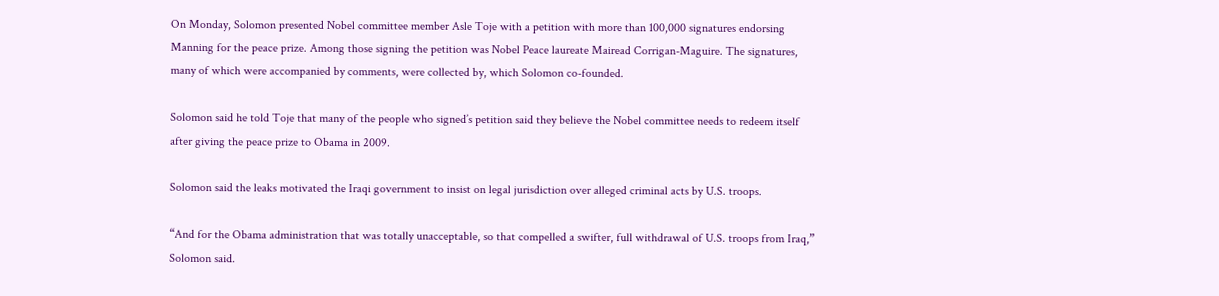On Monday, Solomon presented Nobel committee member Asle Toje with a petition with more than 100,000 signatures endorsing Manning for the peace prize. Among those signing the petition was Nobel Peace laureate Mairead Corrigan-Maguire. The signatures, many of which were accompanied by comments, were collected by, which Solomon co-founded.

Solomon said he told Toje that many of the people who signed’s petition said they believe the Nobel committee needs to redeem itself after giving the peace prize to Obama in 2009.

Solomon said the leaks motivated the Iraqi government to insist on legal jurisdiction over alleged criminal acts by U.S. troops.

“And for the Obama administration that was totally unacceptable, so that compelled a swifter, full withdrawal of U.S. troops from Iraq,” Solomon said.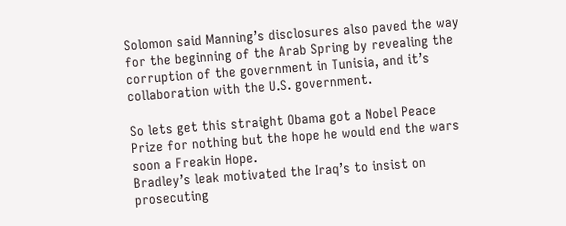Solomon said Manning’s disclosures also paved the way for the beginning of the Arab Spring by revealing the corruption of the government in Tunisia, and it’s collaboration with the U.S. government.

So lets get this straight Obama got a Nobel Peace Prize for nothing but the hope he would end the wars soon a Freakin Hope.
Bradley’s leak motivated the Iraq’s to insist on prosecuting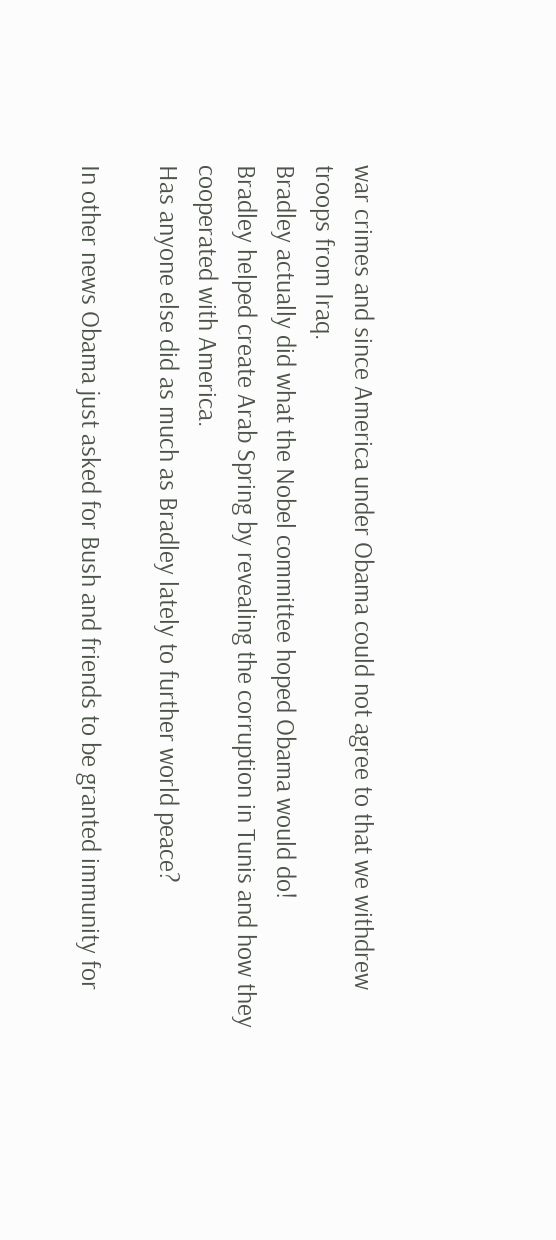war crimes and since America under Obama could not agree to that we withdrew troops from Iraq.
Bradley actually did what the Nobel committee hoped Obama would do!
Bradley helped create Arab Spring by revealing the corruption in Tunis and how they cooperated with America.
Has anyone else did as much as Bradley lately to further world peace?

In other news Obama just asked for Bush and friends to be granted immunity for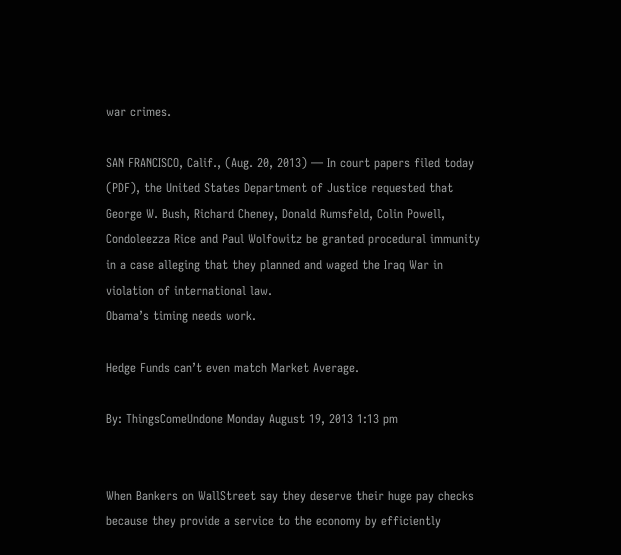war crimes.

SAN FRANCISCO, Calif., (Aug. 20, 2013) — In court papers filed today (PDF), the United States Department of Justice requested that George W. Bush, Richard Cheney, Donald Rumsfeld, Colin Powell, Condoleezza Rice and Paul Wolfowitz be granted procedural immunity in a case alleging that they planned and waged the Iraq War in violation of international law.
Obama’s timing needs work.

Hedge Funds can’t even match Market Average.

By: ThingsComeUndone Monday August 19, 2013 1:13 pm


When Bankers on WallStreet say they deserve their huge pay checks because they provide a service to the economy by efficiently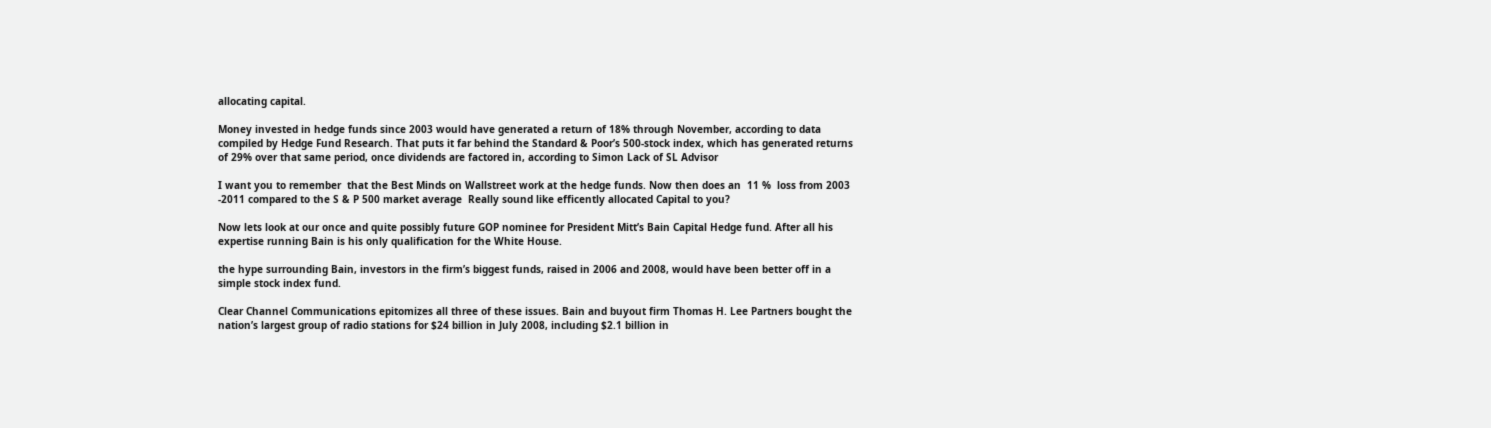allocating capital.

Money invested in hedge funds since 2003 would have generated a return of 18% through November, according to data compiled by Hedge Fund Research. That puts it far behind the Standard & Poor’s 500-stock index, which has generated returns of 29% over that same period, once dividends are factored in, according to Simon Lack of SL Advisor

I want you to remember  that the Best Minds on Wallstreet work at the hedge funds. Now then does an  11 %  loss from 2003 -2011 compared to the S & P 500 market average  Really sound like efficently allocated Capital to you?

Now lets look at our once and quite possibly future GOP nominee for President Mitt’s Bain Capital Hedge fund. After all his expertise running Bain is his only qualification for the White House.

the hype surrounding Bain, investors in the firm’s biggest funds, raised in 2006 and 2008, would have been better off in a simple stock index fund.

Clear Channel Communications epitomizes all three of these issues. Bain and buyout firm Thomas H. Lee Partners bought the nation’s largest group of radio stations for $24 billion in July 2008, including $2.1 billion in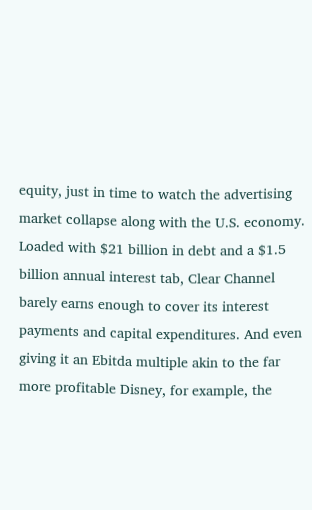equity, just in time to watch the advertising market collapse along with the U.S. economy. Loaded with $21 billion in debt and a $1.5 billion annual interest tab, Clear Channel barely earns enough to cover its interest payments and capital expenditures. And even giving it an Ebitda multiple akin to the far more profitable Disney, for example, the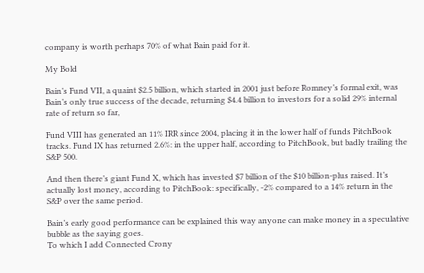company is worth perhaps 70% of what Bain paid for it.

My Bold

Bain’s Fund VII, a quaint $2.5 billion, which started in 2001 just before Romney’s formal exit, was Bain’s only true success of the decade, returning $4.4 billion to investors for a solid 29% internal rate of return so far,

Fund VIII has generated an 11% IRR since 2004, placing it in the lower half of funds PitchBook tracks. Fund IX has returned 2.6%: in the upper half, according to PitchBook, but badly trailing the S&P 500.

And then there’s giant Fund X, which has invested $7 billion of the $10 billion-plus raised. It’s actually lost money, according to PitchBook: specifically, -2% compared to a 14% return in the S&P over the same period.

Bain’s early good performance can be explained this way anyone can make money in a speculative bubble as the saying goes.
To which I add Connected Crony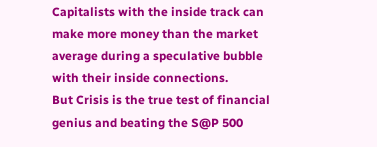Capitalists with the inside track can make more money than the market average during a speculative bubble with their inside connections.
But Crisis is the true test of financial genius and beating the S@P 500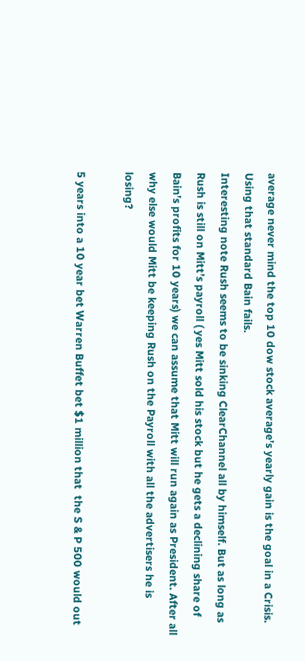average never mind the top 10 dow stock average’s yearly gain is the goal in a Crisis.
Using that standard Bain fails.
Interesting note Rush seems to be sinking ClearChannel all by himself. But as long as Rush is still on Mitt’s payroll ( yes Mitt sold his stock but he gets a declining share of Bain’s profits for 10 years) we can assume that Mitt will run again as President. After all why else would Mitt be keeping Rush on the Payroll with all the advertisers he is losing?

5 years into a 10 year bet Warren Buffet bet $1 million that  the S & P 500 would out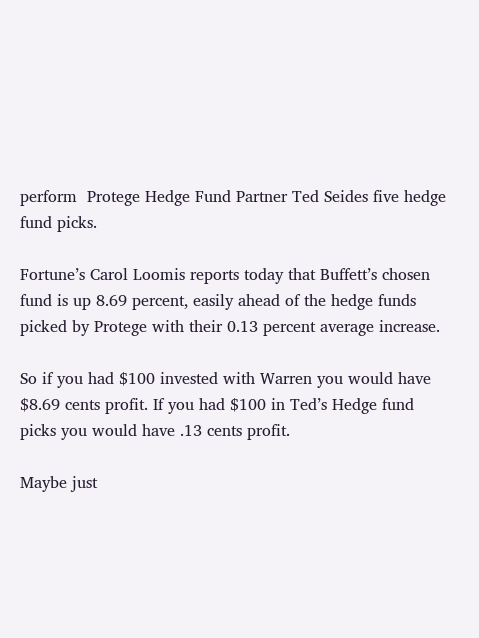perform  Protege Hedge Fund Partner Ted Seides five hedge fund picks.

Fortune’s Carol Loomis reports today that Buffett’s chosen fund is up 8.69 percent, easily ahead of the hedge funds picked by Protege with their 0.13 percent average increase.

So if you had $100 invested with Warren you would have $8.69 cents profit. If you had $100 in Ted’s Hedge fund picks you would have .13 cents profit.

Maybe just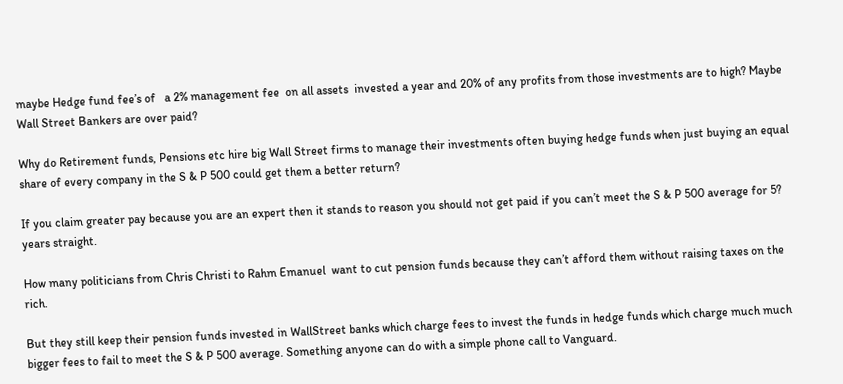maybe Hedge fund fee’s of   a 2% management fee  on all assets  invested a year and 20% of any profits from those investments are to high? Maybe Wall Street Bankers are over paid?

Why do Retirement funds, Pensions etc hire big Wall Street firms to manage their investments often buying hedge funds when just buying an equal share of every company in the S & P 500 could get them a better return?

If you claim greater pay because you are an expert then it stands to reason you should not get paid if you can’t meet the S & P 500 average for 5? years straight.

How many politicians from Chris Christi to Rahm Emanuel  want to cut pension funds because they can’t afford them without raising taxes on the rich.

But they still keep their pension funds invested in WallStreet banks which charge fees to invest the funds in hedge funds which charge much much bigger fees to fail to meet the S & P 500 average. Something anyone can do with a simple phone call to Vanguard.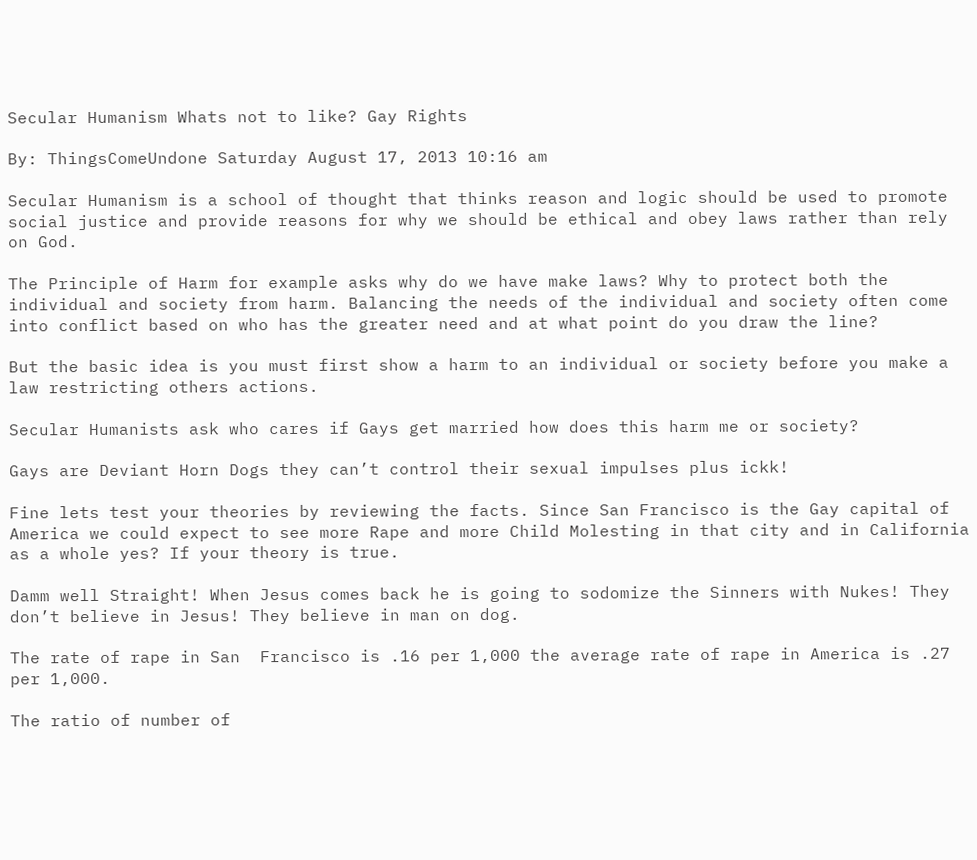Secular Humanism Whats not to like? Gay Rights

By: ThingsComeUndone Saturday August 17, 2013 10:16 am

Secular Humanism is a school of thought that thinks reason and logic should be used to promote social justice and provide reasons for why we should be ethical and obey laws rather than rely on God.

The Principle of Harm for example asks why do we have make laws? Why to protect both the individual and society from harm. Balancing the needs of the individual and society often come into conflict based on who has the greater need and at what point do you draw the line?

But the basic idea is you must first show a harm to an individual or society before you make a law restricting others actions.

Secular Humanists ask who cares if Gays get married how does this harm me or society?

Gays are Deviant Horn Dogs they can’t control their sexual impulses plus ickk!

Fine lets test your theories by reviewing the facts. Since San Francisco is the Gay capital of America we could expect to see more Rape and more Child Molesting in that city and in California as a whole yes? If your theory is true.

Damm well Straight! When Jesus comes back he is going to sodomize the Sinners with Nukes! They don’t believe in Jesus! They believe in man on dog.

The rate of rape in San  Francisco is .16 per 1,000 the average rate of rape in America is .27 per 1,000.

The ratio of number of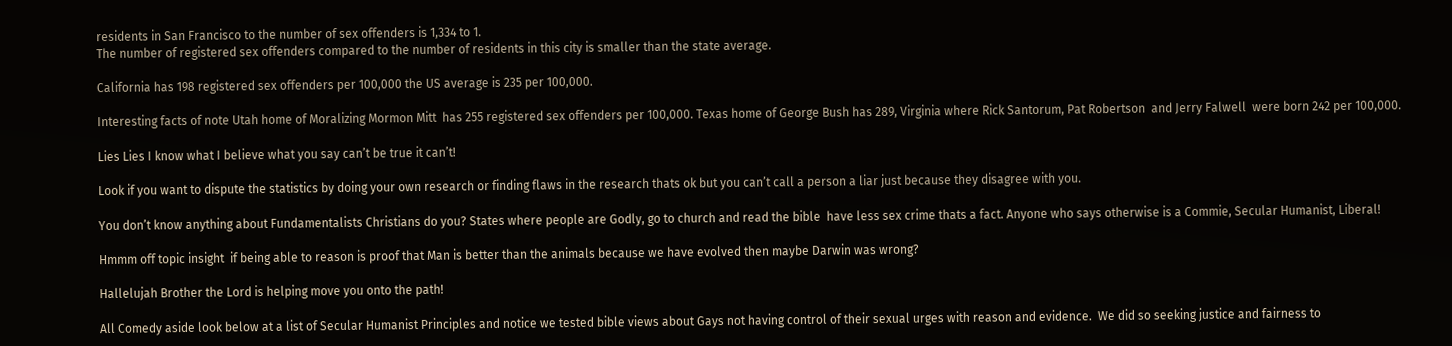residents in San Francisco to the number of sex offenders is 1,334 to 1.
The number of registered sex offenders compared to the number of residents in this city is smaller than the state average.

California has 198 registered sex offenders per 100,000 the US average is 235 per 100,000.

Interesting facts of note Utah home of Moralizing Mormon Mitt  has 255 registered sex offenders per 100,000. Texas home of George Bush has 289, Virginia where Rick Santorum, Pat Robertson  and Jerry Falwell  were born 242 per 100,000.

Lies Lies I know what I believe what you say can’t be true it can’t!

Look if you want to dispute the statistics by doing your own research or finding flaws in the research thats ok but you can’t call a person a liar just because they disagree with you.

You don’t know anything about Fundamentalists Christians do you? States where people are Godly, go to church and read the bible  have less sex crime thats a fact. Anyone who says otherwise is a Commie, Secular Humanist, Liberal!

Hmmm off topic insight  if being able to reason is proof that Man is better than the animals because we have evolved then maybe Darwin was wrong?

Hallelujah Brother the Lord is helping move you onto the path!

All Comedy aside look below at a list of Secular Humanist Principles and notice we tested bible views about Gays not having control of their sexual urges with reason and evidence.  We did so seeking justice and fairness to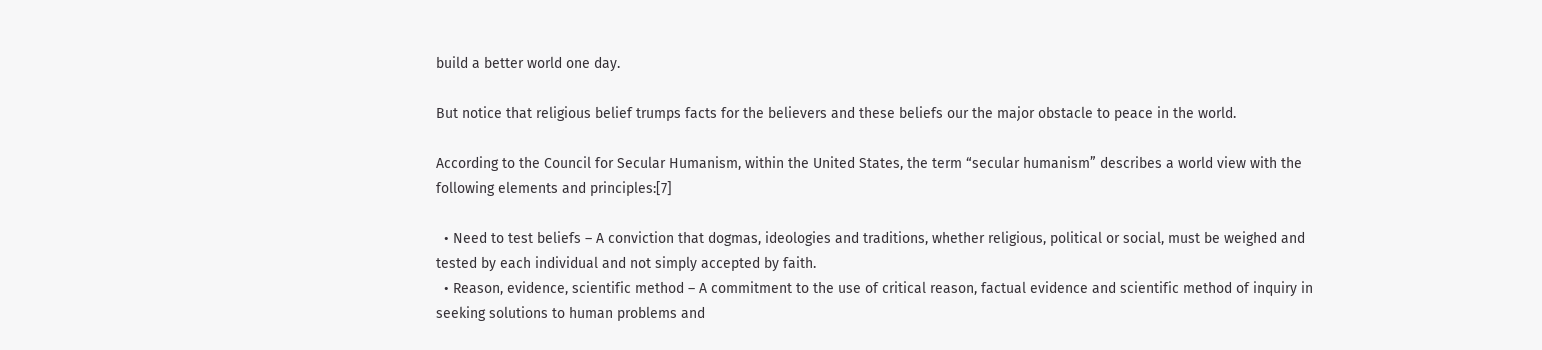build a better world one day.

But notice that religious belief trumps facts for the believers and these beliefs our the major obstacle to peace in the world.

According to the Council for Secular Humanism, within the United States, the term “secular humanism” describes a world view with the following elements and principles:[7]

  • Need to test beliefs – A conviction that dogmas, ideologies and traditions, whether religious, political or social, must be weighed and tested by each individual and not simply accepted by faith.
  • Reason, evidence, scientific method – A commitment to the use of critical reason, factual evidence and scientific method of inquiry in seeking solutions to human problems and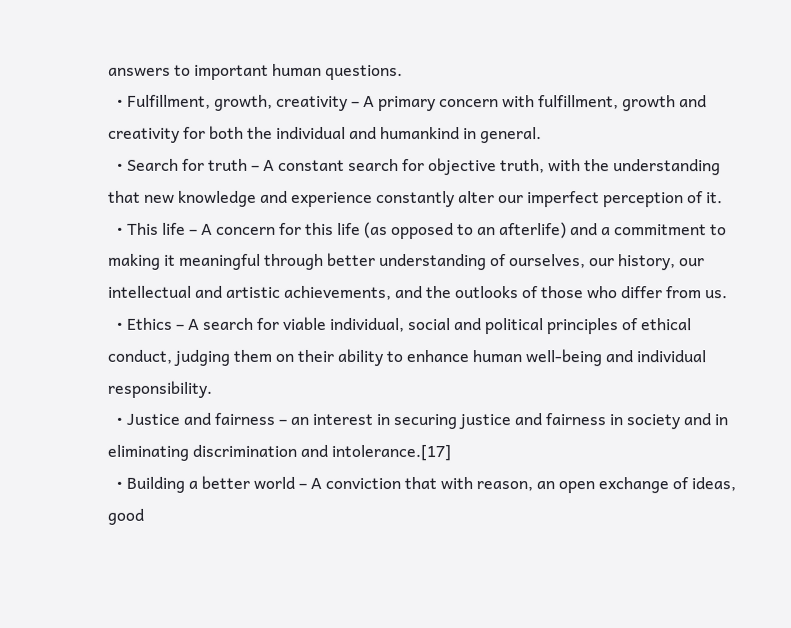answers to important human questions.
  • Fulfillment, growth, creativity – A primary concern with fulfillment, growth and creativity for both the individual and humankind in general.
  • Search for truth – A constant search for objective truth, with the understanding that new knowledge and experience constantly alter our imperfect perception of it.
  • This life – A concern for this life (as opposed to an afterlife) and a commitment to making it meaningful through better understanding of ourselves, our history, our intellectual and artistic achievements, and the outlooks of those who differ from us.
  • Ethics – A search for viable individual, social and political principles of ethical conduct, judging them on their ability to enhance human well-being and individual responsibility.
  • Justice and fairness – an interest in securing justice and fairness in society and in eliminating discrimination and intolerance.[17]
  • Building a better world – A conviction that with reason, an open exchange of ideas, good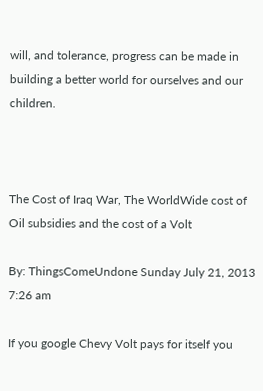will, and tolerance, progress can be made in building a better world for ourselves and our children.



The Cost of Iraq War, The WorldWide cost of Oil subsidies and the cost of a Volt

By: ThingsComeUndone Sunday July 21, 2013 7:26 am

If you google Chevy Volt pays for itself you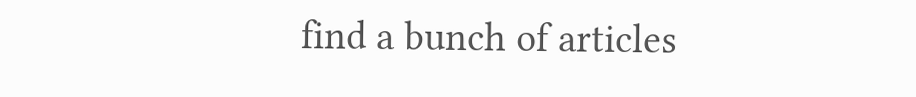find a bunch of articles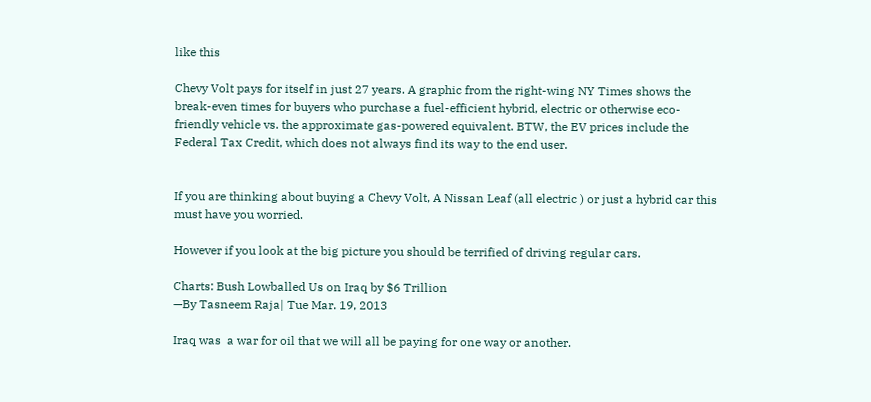like this

Chevy Volt pays for itself in just 27 years. A graphic from the right-wing NY Times shows the break-even times for buyers who purchase a fuel-efficient hybrid, electric or otherwise eco-friendly vehicle vs. the approximate gas-powered equivalent. BTW, the EV prices include the Federal Tax Credit, which does not always find its way to the end user.


If you are thinking about buying a Chevy Volt, A Nissan Leaf (all electric ) or just a hybrid car this must have you worried.

However if you look at the big picture you should be terrified of driving regular cars.

Charts: Bush Lowballed Us on Iraq by $6 Trillion
—By Tasneem Raja| Tue Mar. 19, 2013

Iraq was  a war for oil that we will all be paying for one way or another.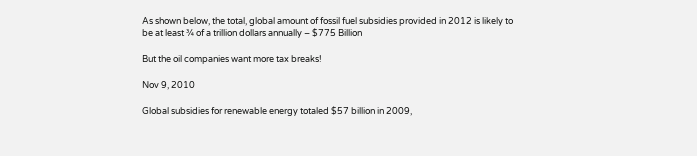As shown below, the total, global amount of fossil fuel subsidies provided in 2012 is likely to be at least ¾ of a trillion dollars annually – $775 Billion

But the oil companies want more tax breaks!

Nov 9, 2010

Global subsidies for renewable energy totaled $57 billion in 2009,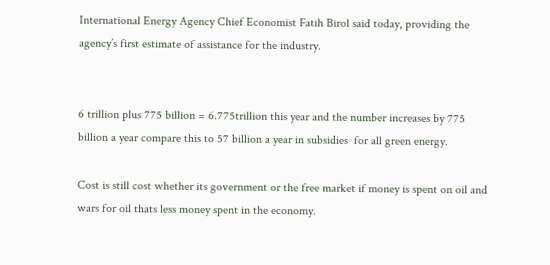International Energy Agency Chief Economist Fatih Birol said today, providing the agency’s first estimate of assistance for the industry.


6 trillion plus 775 billion = 6.775trillion this year and the number increases by 775 billion a year compare this to 57 billion a year in subsidies  for all green energy.

Cost is still cost whether its government or the free market if money is spent on oil and wars for oil thats less money spent in the economy.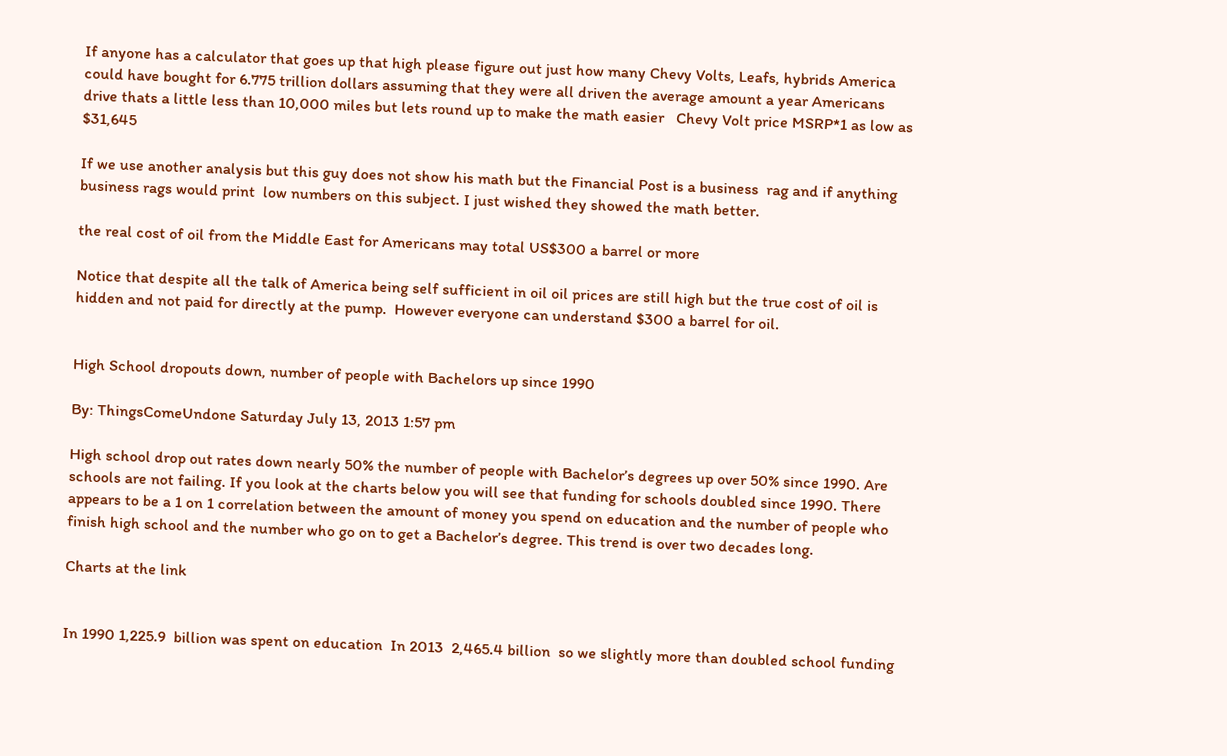If anyone has a calculator that goes up that high please figure out just how many Chevy Volts, Leafs, hybrids America could have bought for 6.775 trillion dollars assuming that they were all driven the average amount a year Americans drive thats a little less than 10,000 miles but lets round up to make the math easier   Chevy Volt price MSRP*1 as low as $31,645

If we use another analysis but this guy does not show his math but the Financial Post is a business  rag and if anything business rags would print  low numbers on this subject. I just wished they showed the math better.

the real cost of oil from the Middle East for Americans may total US$300 a barrel or more

Notice that despite all the talk of America being self sufficient in oil oil prices are still high but the true cost of oil is hidden and not paid for directly at the pump.  However everyone can understand $300 a barrel for oil.


High School dropouts down, number of people with Bachelors up since 1990

By: ThingsComeUndone Saturday July 13, 2013 1:57 pm

High school drop out rates down nearly 50% the number of people with Bachelor’s degrees up over 50% since 1990. Are schools are not failing. If you look at the charts below you will see that funding for schools doubled since 1990. There appears to be a 1 on 1 correlation between the amount of money you spend on education and the number of people who finish high school and the number who go on to get a Bachelor’s degree. This trend is over two decades long.

Charts at the link


In 1990 1,225.9  billion was spent on education  In 2013  2,465.4 billion  so we slightly more than doubled school funding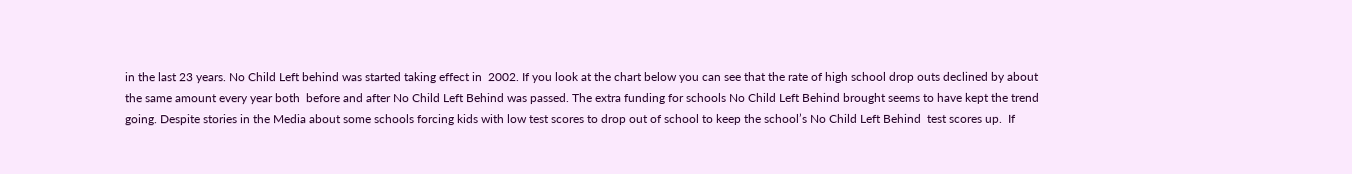in the last 23 years. No Child Left behind was started taking effect in  2002. If you look at the chart below you can see that the rate of high school drop outs declined by about the same amount every year both  before and after No Child Left Behind was passed. The extra funding for schools No Child Left Behind brought seems to have kept the trend going. Despite stories in the Media about some schools forcing kids with low test scores to drop out of school to keep the school’s No Child Left Behind  test scores up.  If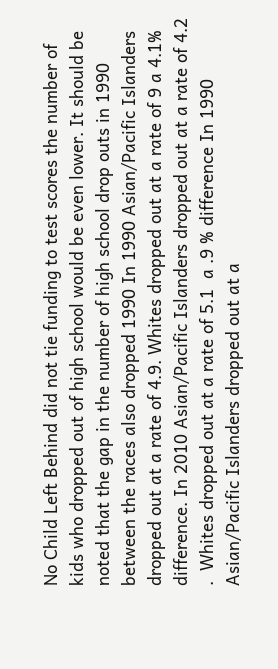No Child Left Behind did not tie funding to test scores the number of kids who dropped out of high school would be even lower. It should be noted that the gap in the number of high school drop outs in 1990 between the races also dropped 1990 In 1990 Asian/Pacific Islanders dropped out at a rate of 4.9. Whites dropped out at a rate of 9 a 4.1% difference. In 2010 Asian/Pacific Islanders dropped out at a rate of 4.2 .  Whites dropped out at a rate of 5.1  a .9 % difference In 1990 Asian/Pacific Islanders dropped out at a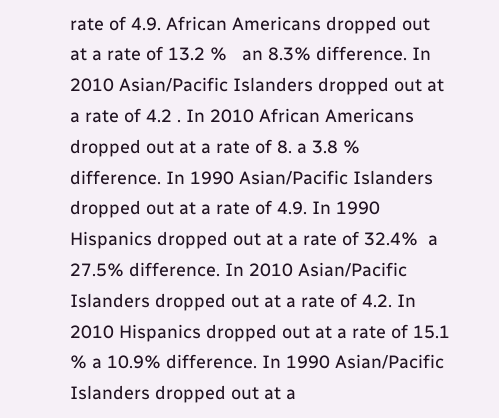rate of 4.9. African Americans dropped out at a rate of 13.2 %   an 8.3% difference. In 2010 Asian/Pacific Islanders dropped out at a rate of 4.2 . In 2010 African Americans dropped out at a rate of 8. a 3.8 % difference. In 1990 Asian/Pacific Islanders dropped out at a rate of 4.9. In 1990 Hispanics dropped out at a rate of 32.4%  a 27.5% difference. In 2010 Asian/Pacific Islanders dropped out at a rate of 4.2. In 2010 Hispanics dropped out at a rate of 15.1 % a 10.9% difference. In 1990 Asian/Pacific Islanders dropped out at a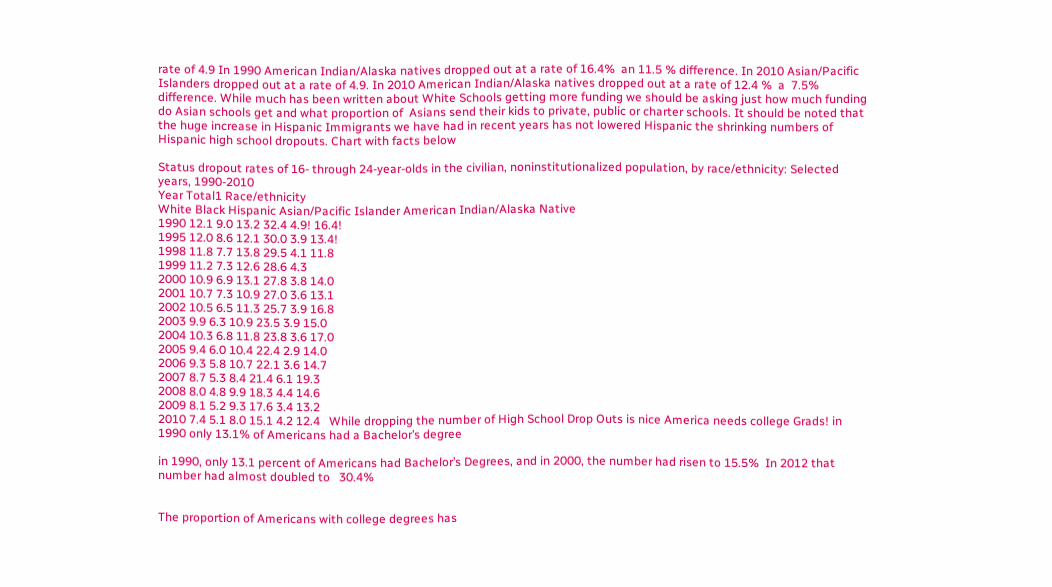rate of 4.9 In 1990 American Indian/Alaska natives dropped out at a rate of 16.4%  an 11.5 % difference. In 2010 Asian/Pacific Islanders dropped out at a rate of 4.9. In 2010 American Indian/Alaska natives dropped out at a rate of 12.4 %  a  7.5% difference. While much has been written about White Schools getting more funding we should be asking just how much funding do Asian schools get and what proportion of  Asians send their kids to private, public or charter schools. It should be noted that the huge increase in Hispanic Immigrants we have had in recent years has not lowered Hispanic the shrinking numbers of Hispanic high school dropouts. Chart with facts below

Status dropout rates of 16- through 24-year-olds in the civilian, noninstitutionalized population, by race/ethnicity: Selected years, 1990-2010
Year Total1 Race/ethnicity
White Black Hispanic Asian/Pacific Islander American Indian/Alaska Native
1990 12.1 9.0 13.2 32.4 4.9! 16.4!
1995 12.0 8.6 12.1 30.0 3.9 13.4!
1998 11.8 7.7 13.8 29.5 4.1 11.8
1999 11.2 7.3 12.6 28.6 4.3
2000 10.9 6.9 13.1 27.8 3.8 14.0
2001 10.7 7.3 10.9 27.0 3.6 13.1
2002 10.5 6.5 11.3 25.7 3.9 16.8
2003 9.9 6.3 10.9 23.5 3.9 15.0
2004 10.3 6.8 11.8 23.8 3.6 17.0
2005 9.4 6.0 10.4 22.4 2.9 14.0
2006 9.3 5.8 10.7 22.1 3.6 14.7
2007 8.7 5.3 8.4 21.4 6.1 19.3
2008 8.0 4.8 9.9 18.3 4.4 14.6
2009 8.1 5.2 9.3 17.6 3.4 13.2
2010 7.4 5.1 8.0 15.1 4.2 12.4   While dropping the number of High School Drop Outs is nice America needs college Grads! in 1990 only 13.1% of Americans had a Bachelor’s degree

in 1990, only 13.1 percent of Americans had Bachelor’s Degrees, and in 2000, the number had risen to 15.5%  In 2012 that number had almost doubled to   30.4%


The proportion of Americans with college degrees has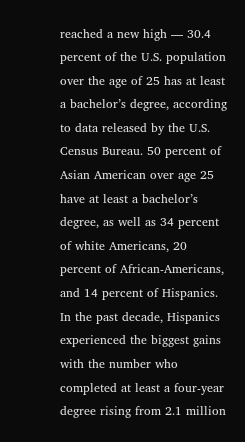reached a new high — 30.4 percent of the U.S. population over the age of 25 has at least a bachelor’s degree, according to data released by the U.S. Census Bureau. 50 percent of Asian American over age 25 have at least a bachelor’s degree, as well as 34 percent of white Americans, 20 percent of African-Americans, and 14 percent of Hispanics. In the past decade, Hispanics experienced the biggest gains with the number who completed at least a four-year degree rising from 2.1 million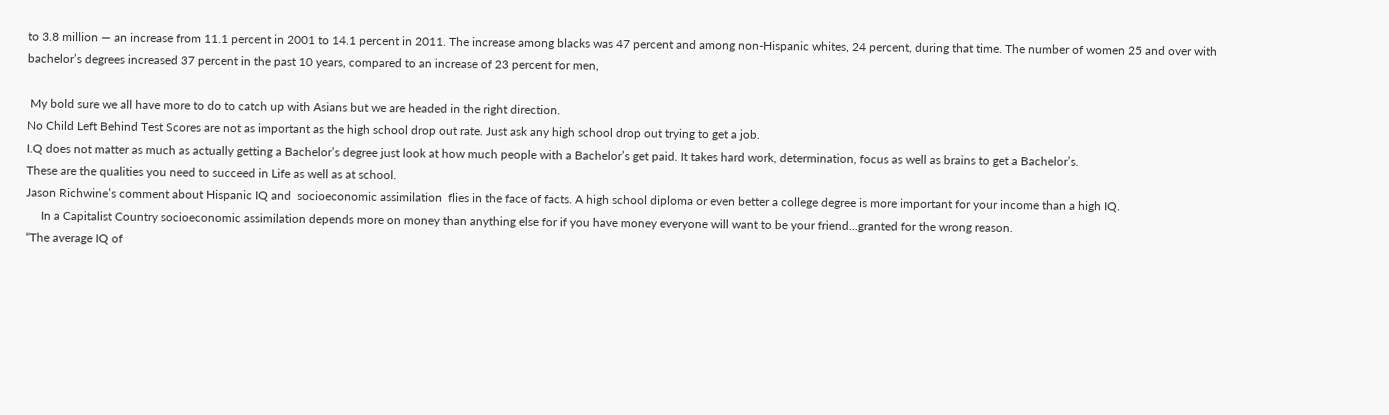to 3.8 million — an increase from 11.1 percent in 2001 to 14.1 percent in 2011. The increase among blacks was 47 percent and among non-Hispanic whites, 24 percent, during that time. The number of women 25 and over with bachelor’s degrees increased 37 percent in the past 10 years, compared to an increase of 23 percent for men,

 My bold sure we all have more to do to catch up with Asians but we are headed in the right direction.
No Child Left Behind Test Scores are not as important as the high school drop out rate. Just ask any high school drop out trying to get a job.
I.Q does not matter as much as actually getting a Bachelor’s degree just look at how much people with a Bachelor’s get paid. It takes hard work, determination, focus as well as brains to get a Bachelor’s.
These are the qualities you need to succeed in Life as well as at school.
Jason Richwine’s comment about Hispanic IQ and  socioeconomic assimilation  flies in the face of facts. A high school diploma or even better a college degree is more important for your income than a high IQ.
     In a Capitalist Country socioeconomic assimilation depends more on money than anything else for if you have money everyone will want to be your friend…granted for the wrong reason.
“The average IQ of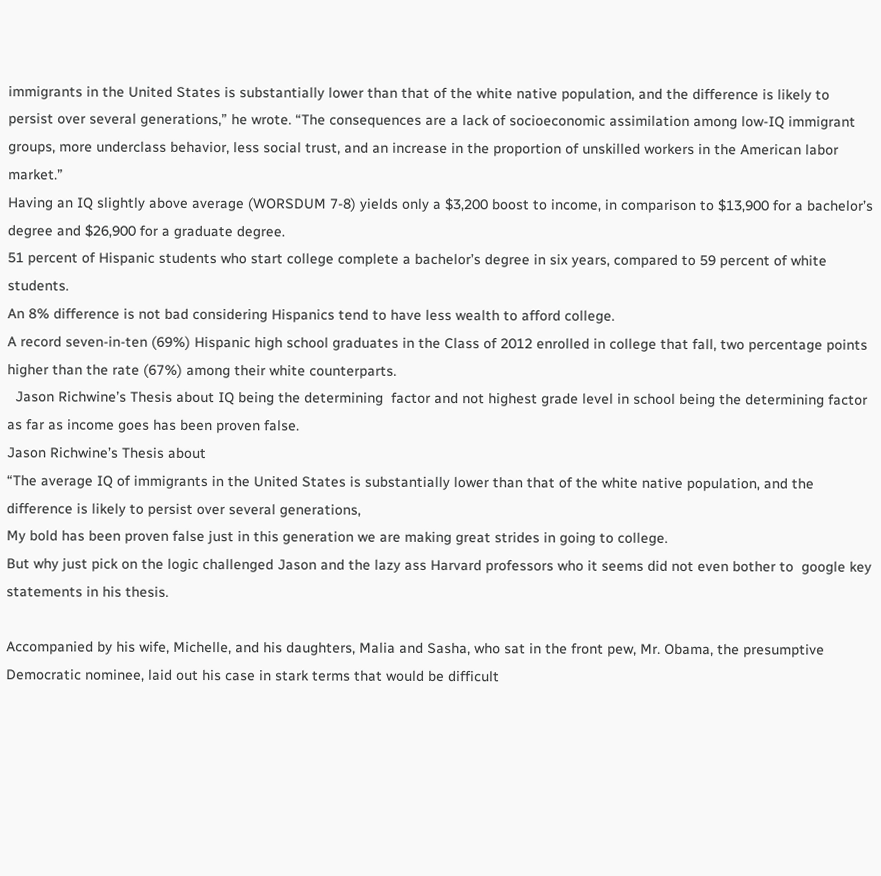immigrants in the United States is substantially lower than that of the white native population, and the difference is likely to persist over several generations,” he wrote. “The consequences are a lack of socioeconomic assimilation among low-IQ immigrant groups, more underclass behavior, less social trust, and an increase in the proportion of unskilled workers in the American labor market.”
Having an IQ slightly above average (WORSDUM 7-8) yields only a $3,200 boost to income, in comparison to $13,900 for a bachelor’s degree and $26,900 for a graduate degree.
51 percent of Hispanic students who start college complete a bachelor’s degree in six years, compared to 59 percent of white students.
An 8% difference is not bad considering Hispanics tend to have less wealth to afford college.
A record seven-in-ten (69%) Hispanic high school graduates in the Class of 2012 enrolled in college that fall, two percentage points higher than the rate (67%) among their white counterparts.
  Jason Richwine’s Thesis about IQ being the determining  factor and not highest grade level in school being the determining factor as far as income goes has been proven false.
Jason Richwine’s Thesis about
“The average IQ of immigrants in the United States is substantially lower than that of the white native population, and the difference is likely to persist over several generations,
My bold has been proven false just in this generation we are making great strides in going to college.
But why just pick on the logic challenged Jason and the lazy ass Harvard professors who it seems did not even bother to  google key statements in his thesis.

Accompanied by his wife, Michelle, and his daughters, Malia and Sasha, who sat in the front pew, Mr. Obama, the presumptive Democratic nominee, laid out his case in stark terms that would be difficult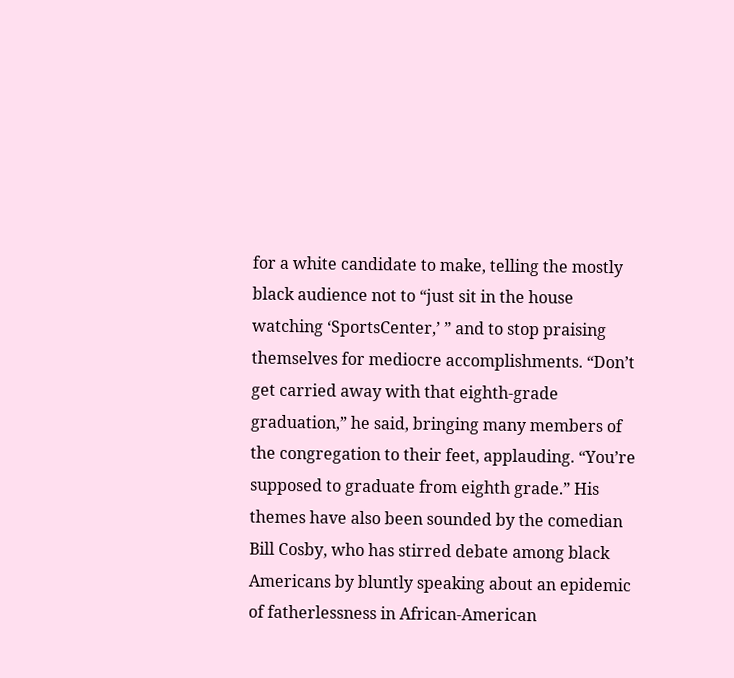for a white candidate to make, telling the mostly black audience not to “just sit in the house watching ‘SportsCenter,’ ” and to stop praising themselves for mediocre accomplishments. “Don’t get carried away with that eighth-grade graduation,” he said, bringing many members of the congregation to their feet, applauding. “You’re supposed to graduate from eighth grade.” His themes have also been sounded by the comedian Bill Cosby, who has stirred debate among black Americans by bluntly speaking about an epidemic of fatherlessness in African-American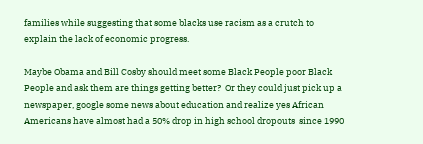families while suggesting that some blacks use racism as a crutch to explain the lack of economic progress.

Maybe Obama and Bill Cosby should meet some Black People poor Black People and ask them are things getting better?  Or they could just pick up a newspaper, google some news about education and realize yes African Americans have almost had a 50% drop in high school dropouts  since 1990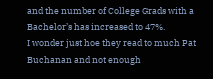and the number of College Grads with a Bachelor’s has increased to 47%.
I wonder just hoe they read to much Pat Buchanan and not enough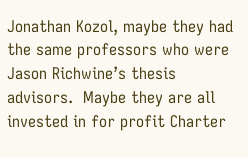Jonathan Kozol, maybe they had the same professors who were Jason Richwine’s thesis advisors.  Maybe they are all invested in for profit Charter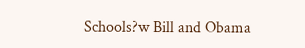Schools?w Bill and Obama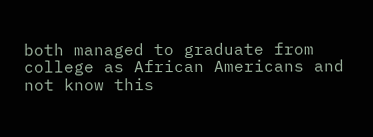both managed to graduate from college as African Americans and not know this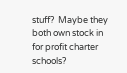stuff?  Maybe they both own stock in for profit charter schools?